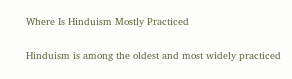Where Is Hinduism Mostly Practiced

Hinduism is among the oldest and most widely practiced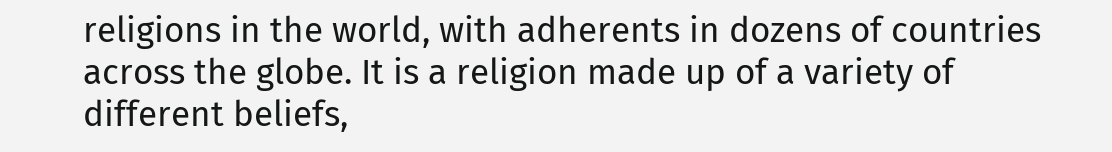religions in the world, with adherents in dozens of countries across the globe. It is a religion made up of a variety of different beliefs,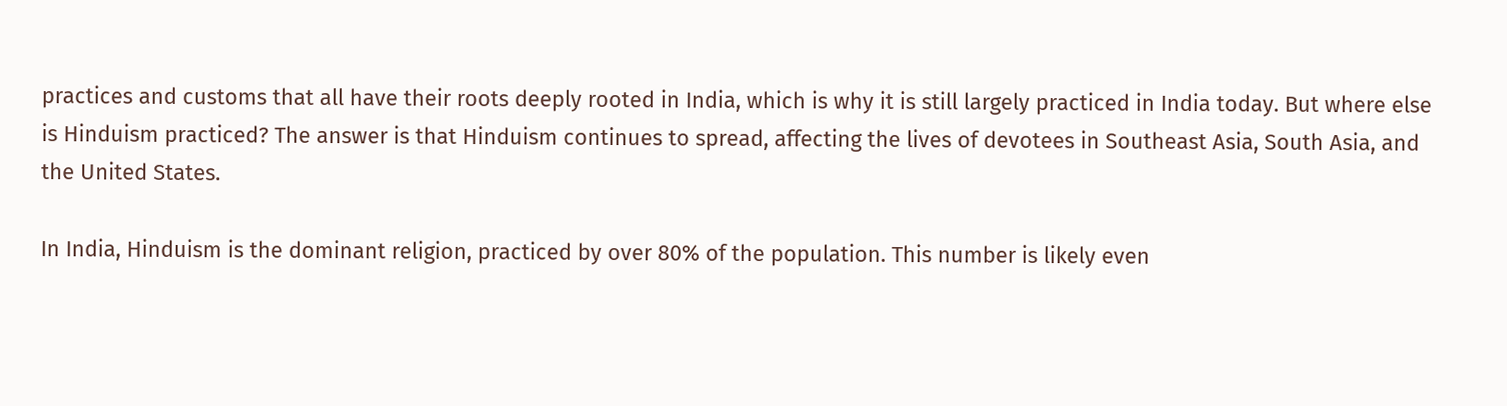practices and customs that all have their roots deeply rooted in India, which is why it is still largely practiced in India today. But where else is Hinduism practiced? The answer is that Hinduism continues to spread, affecting the lives of devotees in Southeast Asia, South Asia, and the United States.

In India, Hinduism is the dominant religion, practiced by over 80% of the population. This number is likely even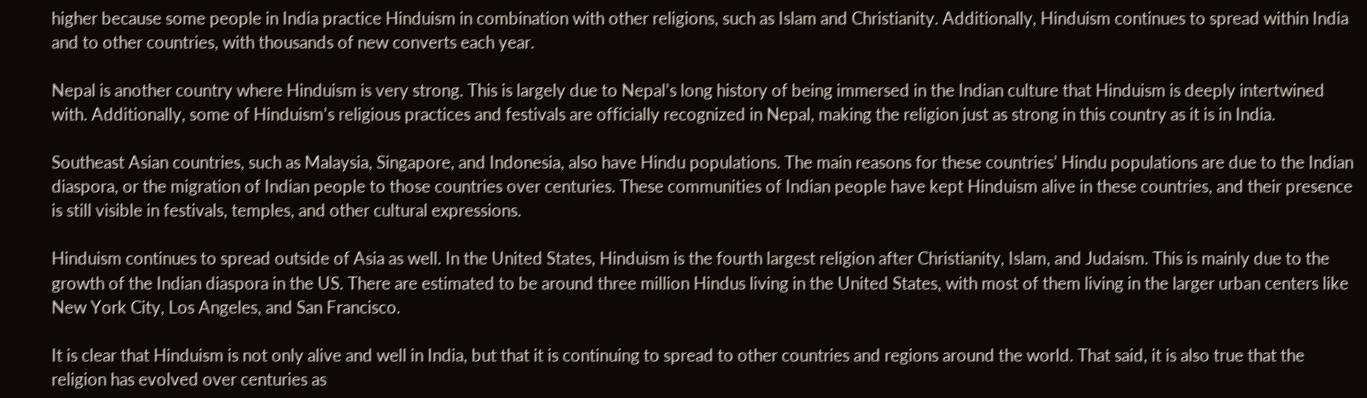higher because some people in India practice Hinduism in combination with other religions, such as Islam and Christianity. Additionally, Hinduism continues to spread within India and to other countries, with thousands of new converts each year.

Nepal is another country where Hinduism is very strong. This is largely due to Nepal’s long history of being immersed in the Indian culture that Hinduism is deeply intertwined with. Additionally, some of Hinduism’s religious practices and festivals are officially recognized in Nepal, making the religion just as strong in this country as it is in India.

Southeast Asian countries, such as Malaysia, Singapore, and Indonesia, also have Hindu populations. The main reasons for these countries’ Hindu populations are due to the Indian diaspora, or the migration of Indian people to those countries over centuries. These communities of Indian people have kept Hinduism alive in these countries, and their presence is still visible in festivals, temples, and other cultural expressions.

Hinduism continues to spread outside of Asia as well. In the United States, Hinduism is the fourth largest religion after Christianity, Islam, and Judaism. This is mainly due to the growth of the Indian diaspora in the US. There are estimated to be around three million Hindus living in the United States, with most of them living in the larger urban centers like New York City, Los Angeles, and San Francisco.

It is clear that Hinduism is not only alive and well in India, but that it is continuing to spread to other countries and regions around the world. That said, it is also true that the religion has evolved over centuries as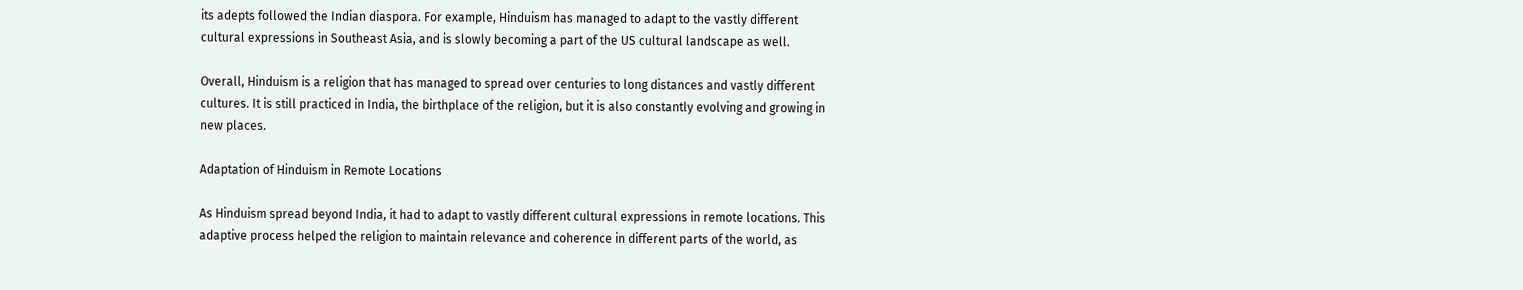its adepts followed the Indian diaspora. For example, Hinduism has managed to adapt to the vastly different cultural expressions in Southeast Asia, and is slowly becoming a part of the US cultural landscape as well.

Overall, Hinduism is a religion that has managed to spread over centuries to long distances and vastly different cultures. It is still practiced in India, the birthplace of the religion, but it is also constantly evolving and growing in new places.

Adaptation of Hinduism in Remote Locations

As Hinduism spread beyond India, it had to adapt to vastly different cultural expressions in remote locations. This adaptive process helped the religion to maintain relevance and coherence in different parts of the world, as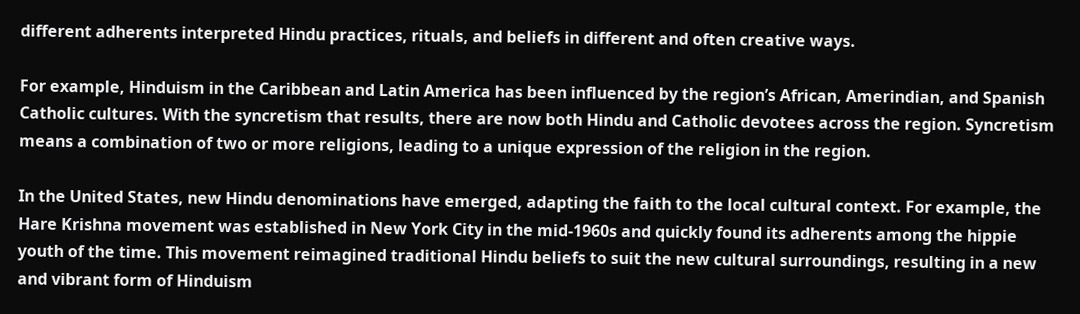different adherents interpreted Hindu practices, rituals, and beliefs in different and often creative ways.

For example, Hinduism in the Caribbean and Latin America has been influenced by the region’s African, Amerindian, and Spanish Catholic cultures. With the syncretism that results, there are now both Hindu and Catholic devotees across the region. Syncretism means a combination of two or more religions, leading to a unique expression of the religion in the region.

In the United States, new Hindu denominations have emerged, adapting the faith to the local cultural context. For example, the Hare Krishna movement was established in New York City in the mid-1960s and quickly found its adherents among the hippie youth of the time. This movement reimagined traditional Hindu beliefs to suit the new cultural surroundings, resulting in a new and vibrant form of Hinduism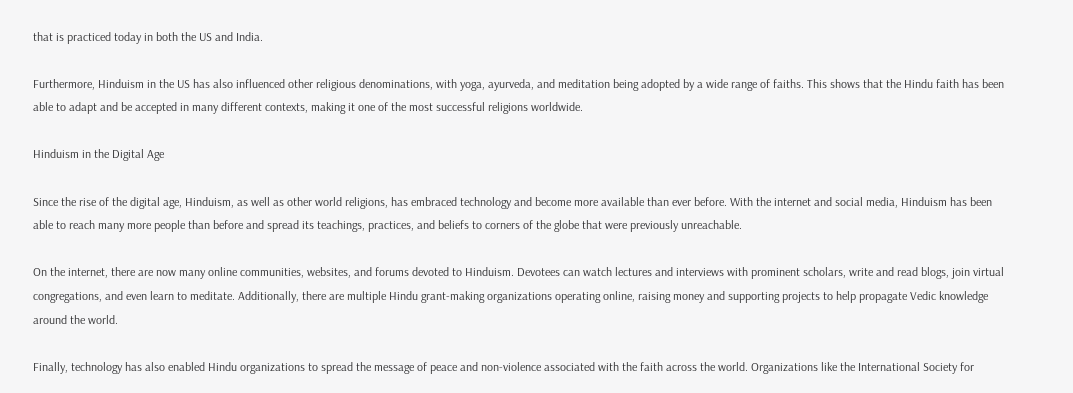that is practiced today in both the US and India.

Furthermore, Hinduism in the US has also influenced other religious denominations, with yoga, ayurveda, and meditation being adopted by a wide range of faiths. This shows that the Hindu faith has been able to adapt and be accepted in many different contexts, making it one of the most successful religions worldwide.

Hinduism in the Digital Age

Since the rise of the digital age, Hinduism, as well as other world religions, has embraced technology and become more available than ever before. With the internet and social media, Hinduism has been able to reach many more people than before and spread its teachings, practices, and beliefs to corners of the globe that were previously unreachable.

On the internet, there are now many online communities, websites, and forums devoted to Hinduism. Devotees can watch lectures and interviews with prominent scholars, write and read blogs, join virtual congregations, and even learn to meditate. Additionally, there are multiple Hindu grant-making organizations operating online, raising money and supporting projects to help propagate Vedic knowledge around the world.

Finally, technology has also enabled Hindu organizations to spread the message of peace and non-violence associated with the faith across the world. Organizations like the International Society for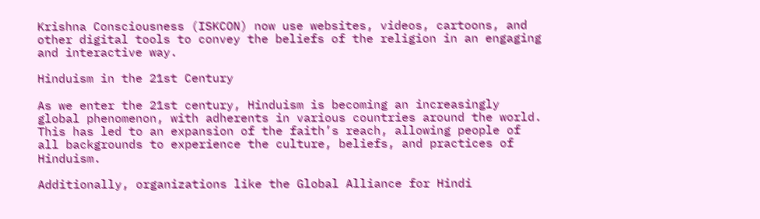Krishna Consciousness (ISKCON) now use websites, videos, cartoons, and other digital tools to convey the beliefs of the religion in an engaging and interactive way.

Hinduism in the 21st Century

As we enter the 21st century, Hinduism is becoming an increasingly global phenomenon, with adherents in various countries around the world. This has led to an expansion of the faith’s reach, allowing people of all backgrounds to experience the culture, beliefs, and practices of Hinduism.

Additionally, organizations like the Global Alliance for Hindi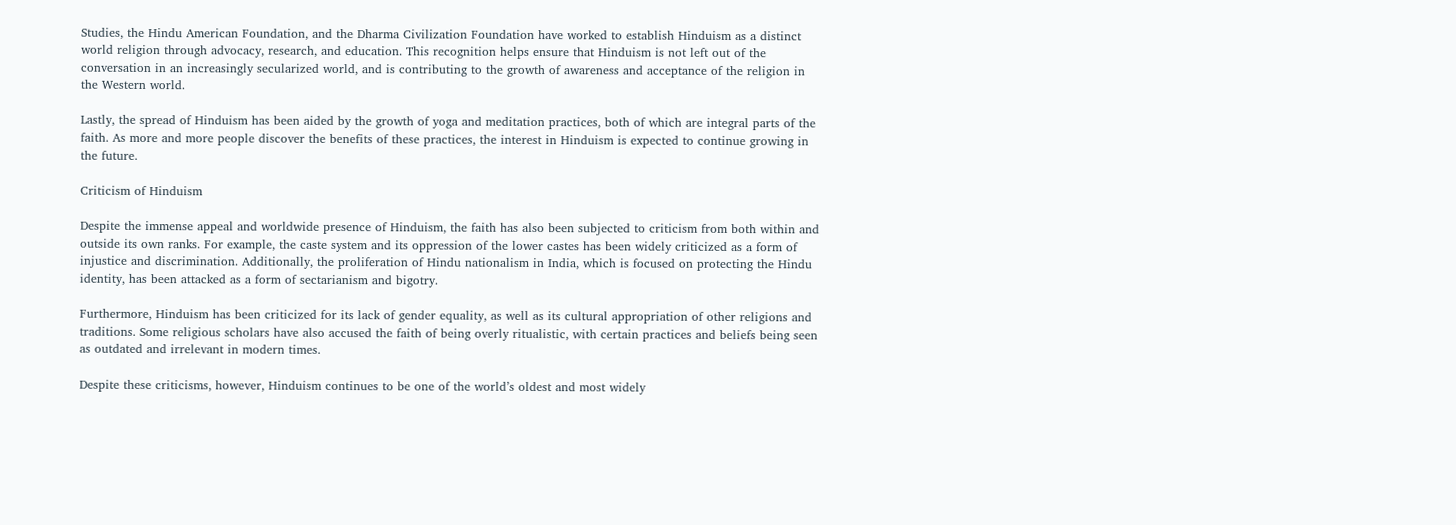Studies, the Hindu American Foundation, and the Dharma Civilization Foundation have worked to establish Hinduism as a distinct world religion through advocacy, research, and education. This recognition helps ensure that Hinduism is not left out of the conversation in an increasingly secularized world, and is contributing to the growth of awareness and acceptance of the religion in the Western world.

Lastly, the spread of Hinduism has been aided by the growth of yoga and meditation practices, both of which are integral parts of the faith. As more and more people discover the benefits of these practices, the interest in Hinduism is expected to continue growing in the future.

Criticism of Hinduism

Despite the immense appeal and worldwide presence of Hinduism, the faith has also been subjected to criticism from both within and outside its own ranks. For example, the caste system and its oppression of the lower castes has been widely criticized as a form of injustice and discrimination. Additionally, the proliferation of Hindu nationalism in India, which is focused on protecting the Hindu identity, has been attacked as a form of sectarianism and bigotry.

Furthermore, Hinduism has been criticized for its lack of gender equality, as well as its cultural appropriation of other religions and traditions. Some religious scholars have also accused the faith of being overly ritualistic, with certain practices and beliefs being seen as outdated and irrelevant in modern times.

Despite these criticisms, however, Hinduism continues to be one of the world’s oldest and most widely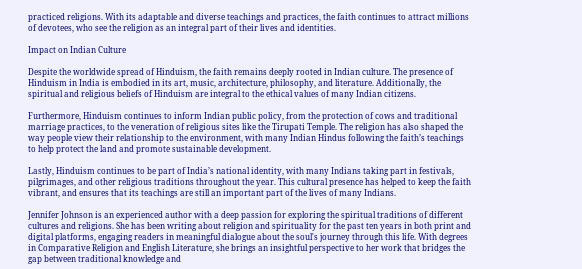practiced religions. With its adaptable and diverse teachings and practices, the faith continues to attract millions of devotees, who see the religion as an integral part of their lives and identities.

Impact on Indian Culture

Despite the worldwide spread of Hinduism, the faith remains deeply rooted in Indian culture. The presence of Hinduism in India is embodied in its art, music, architecture, philosophy, and literature. Additionally, the spiritual and religious beliefs of Hinduism are integral to the ethical values of many Indian citizens.

Furthermore, Hinduism continues to inform Indian public policy, from the protection of cows and traditional marriage practices, to the veneration of religious sites like the Tirupati Temple. The religion has also shaped the way people view their relationship to the environment, with many Indian Hindus following the faith’s teachings to help protect the land and promote sustainable development.

Lastly, Hinduism continues to be part of India’s national identity, with many Indians taking part in festivals, pilgrimages, and other religious traditions throughout the year. This cultural presence has helped to keep the faith vibrant, and ensures that its teachings are still an important part of the lives of many Indians.

Jennifer Johnson is an experienced author with a deep passion for exploring the spiritual traditions of different cultures and religions. She has been writing about religion and spirituality for the past ten years in both print and digital platforms, engaging readers in meaningful dialogue about the soul's journey through this life. With degrees in Comparative Religion and English Literature, she brings an insightful perspective to her work that bridges the gap between traditional knowledge and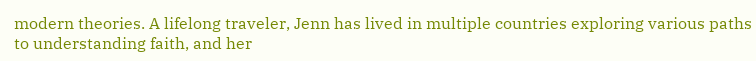modern theories. A lifelong traveler, Jenn has lived in multiple countries exploring various paths to understanding faith, and her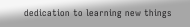dedication to learning new things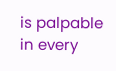is palpable in every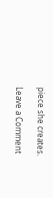piece she creates.

Leave a Comment